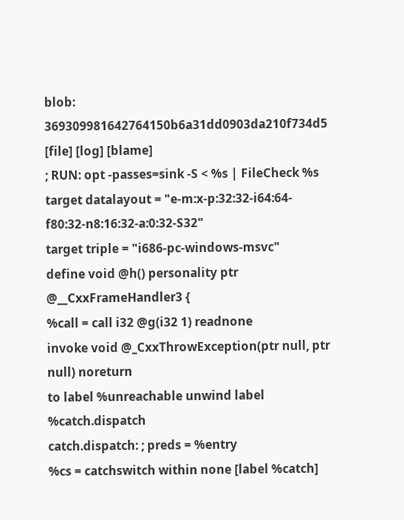blob: 369309981642764150b6a31dd0903da210f734d5 [file] [log] [blame]
; RUN: opt -passes=sink -S < %s | FileCheck %s
target datalayout = "e-m:x-p:32:32-i64:64-f80:32-n8:16:32-a:0:32-S32"
target triple = "i686-pc-windows-msvc"
define void @h() personality ptr @__CxxFrameHandler3 {
%call = call i32 @g(i32 1) readnone
invoke void @_CxxThrowException(ptr null, ptr null) noreturn
to label %unreachable unwind label %catch.dispatch
catch.dispatch: ; preds = %entry
%cs = catchswitch within none [label %catch]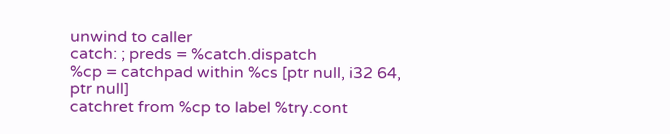unwind to caller
catch: ; preds = %catch.dispatch
%cp = catchpad within %cs [ptr null, i32 64, ptr null]
catchret from %cp to label %try.cont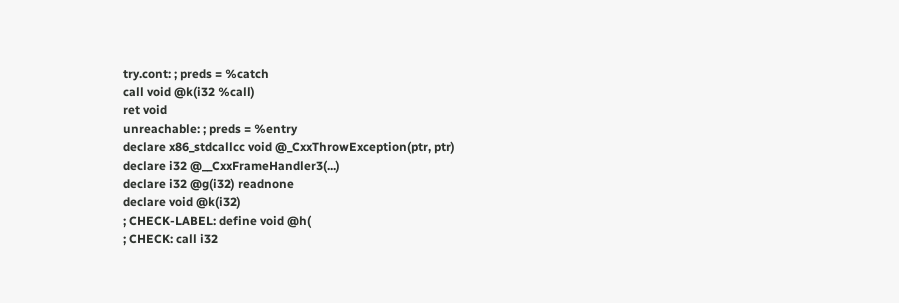try.cont: ; preds = %catch
call void @k(i32 %call)
ret void
unreachable: ; preds = %entry
declare x86_stdcallcc void @_CxxThrowException(ptr, ptr)
declare i32 @__CxxFrameHandler3(...)
declare i32 @g(i32) readnone
declare void @k(i32)
; CHECK-LABEL: define void @h(
; CHECK: call i32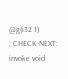@g(i32 1)
; CHECK-NEXT: invoke void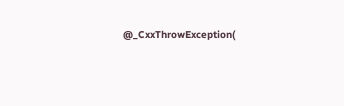@_CxxThrowException(